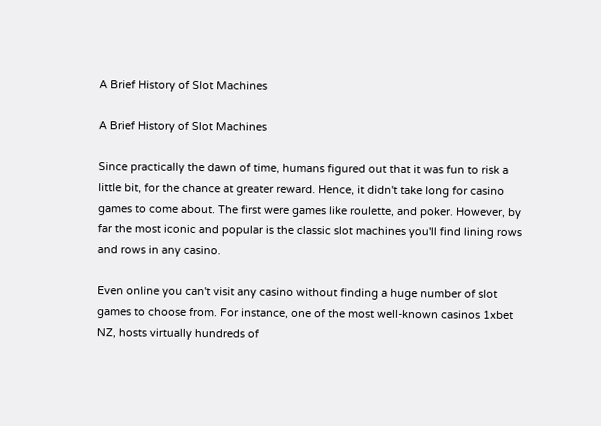A Brief History of Slot Machines

A Brief History of Slot Machines

Since practically the dawn of time, humans figured out that it was fun to risk a little bit, for the chance at greater reward. Hence, it didn't take long for casino games to come about. The first were games like roulette, and poker. However, by far the most iconic and popular is the classic slot machines you'll find lining rows and rows in any casino.

Even online you can't visit any casino without finding a huge number of slot games to choose from. For instance, one of the most well-known casinos 1xbet NZ, hosts virtually hundreds of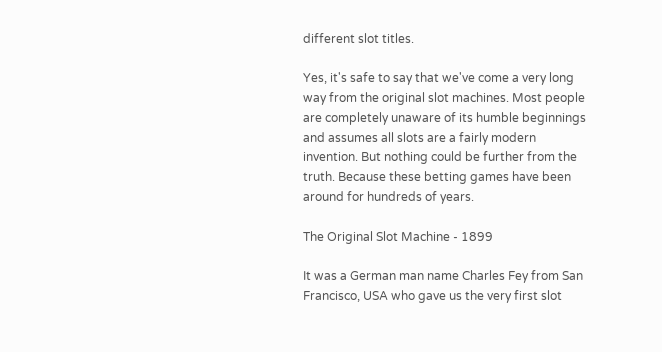different slot titles.

Yes, it's safe to say that we've come a very long way from the original slot machines. Most people are completely unaware of its humble beginnings and assumes all slots are a fairly modern invention. But nothing could be further from the truth. Because these betting games have been around for hundreds of years.

The Original Slot Machine - 1899

It was a German man name Charles Fey from San Francisco, USA who gave us the very first slot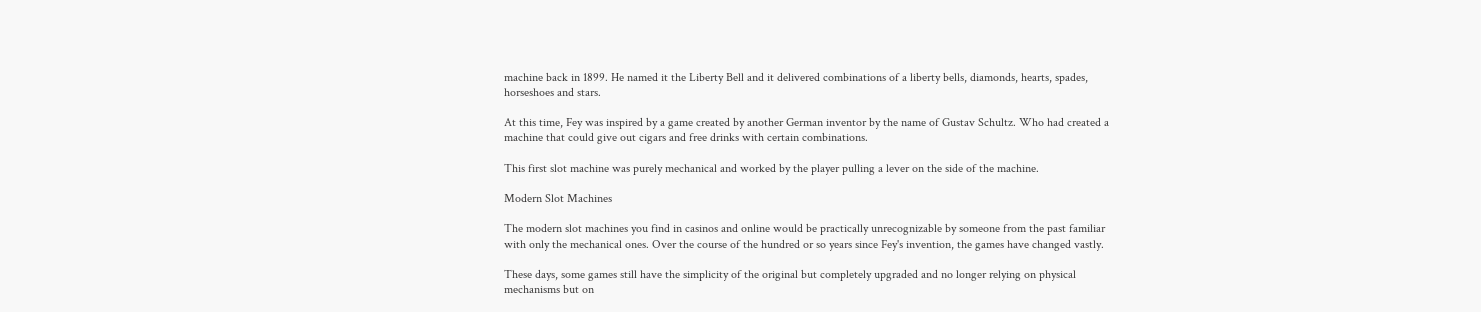machine back in 1899. He named it the Liberty Bell and it delivered combinations of a liberty bells, diamonds, hearts, spades, horseshoes and stars.

At this time, Fey was inspired by a game created by another German inventor by the name of Gustav Schultz. Who had created a machine that could give out cigars and free drinks with certain combinations.

This first slot machine was purely mechanical and worked by the player pulling a lever on the side of the machine.

Modern Slot Machines

The modern slot machines you find in casinos and online would be practically unrecognizable by someone from the past familiar with only the mechanical ones. Over the course of the hundred or so years since Fey's invention, the games have changed vastly.

These days, some games still have the simplicity of the original but completely upgraded and no longer relying on physical mechanisms but on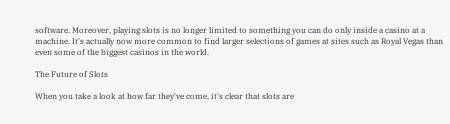software. Moreover, playing slots is no longer limited to something you can do only inside a casino at a machine. It's actually now more common to find larger selections of games at sites such as Royal Vegas than even some of the biggest casinos in the world.

The Future of Slots

When you take a look at how far they've come, it's clear that slots are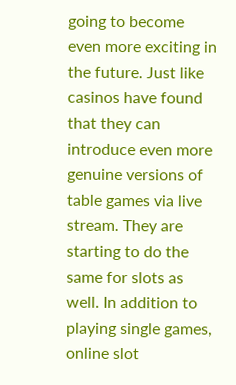going to become even more exciting in the future. Just like casinos have found that they can introduce even more genuine versions of table games via live stream. They are starting to do the same for slots as well. In addition to playing single games, online slot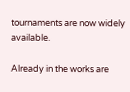tournaments are now widely available.

Already in the works are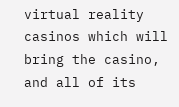virtual reality casinos which will bring the casino, and all of its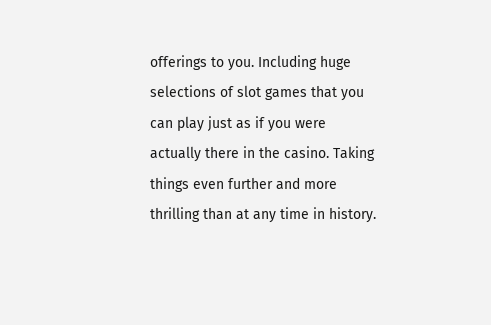offerings to you. Including huge selections of slot games that you can play just as if you were actually there in the casino. Taking things even further and more thrilling than at any time in history.